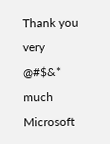Thank you very @#$&* much Microsoft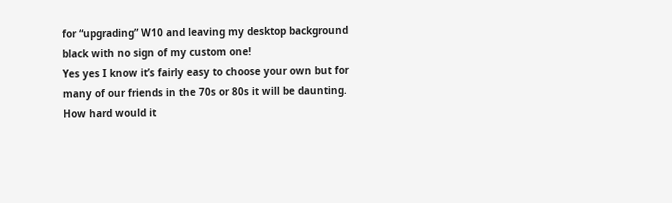for “upgrading” W10 and leaving my desktop background black with no sign of my custom one!
Yes yes I know it’s fairly easy to choose your own but for many of our friends in the 70s or 80s it will be daunting.
How hard would it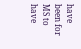have been for MS to have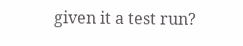given it a test run?